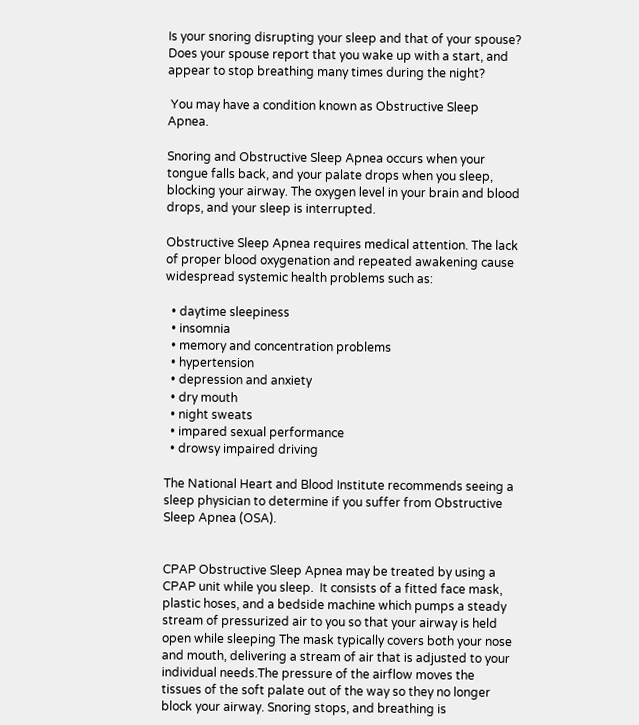Is your snoring disrupting your sleep and that of your spouse? Does your spouse report that you wake up with a start, and appear to stop breathing many times during the night?

 You may have a condition known as Obstructive Sleep Apnea.

Snoring and Obstructive Sleep Apnea occurs when your tongue falls back, and your palate drops when you sleep, blocking your airway. The oxygen level in your brain and blood drops, and your sleep is interrupted.

Obstructive Sleep Apnea requires medical attention. The lack of proper blood oxygenation and repeated awakening cause widespread systemic health problems such as:

  • daytime sleepiness
  • insomnia
  • memory and concentration problems
  • hypertension
  • depression and anxiety
  • dry mouth
  • night sweats
  • impared sexual performance
  • drowsy impaired driving

The National Heart and Blood Institute recommends seeing a sleep physician to determine if you suffer from Obstructive Sleep Apnea (OSA).


CPAP Obstructive Sleep Apnea may be treated by using a CPAP unit while you sleep.  It consists of a fitted face mask, plastic hoses, and a bedside machine which pumps a steady stream of pressurized air to you so that your airway is held open while sleeping The mask typically covers both your nose and mouth, delivering a stream of air that is adjusted to your individual needs.The pressure of the airflow moves the tissues of the soft palate out of the way so they no longer block your airway. Snoring stops, and breathing is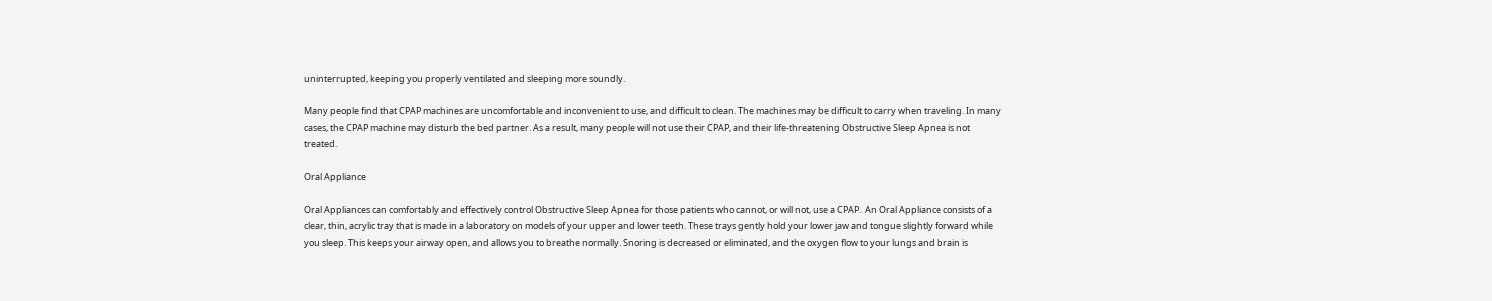uninterrupted, keeping you properly ventilated and sleeping more soundly.

Many people find that CPAP machines are uncomfortable and inconvenient to use, and difficult to clean. The machines may be difficult to carry when traveling. In many cases, the CPAP machine may disturb the bed partner. As a result, many people will not use their CPAP, and their life-threatening Obstructive Sleep Apnea is not treated.

Oral Appliance

Oral Appliances can comfortably and effectively control Obstructive Sleep Apnea for those patients who cannot, or will not, use a CPAP.  An Oral Appliance consists of a clear, thin, acrylic tray that is made in a laboratory on models of your upper and lower teeth. These trays gently hold your lower jaw and tongue slightly forward while you sleep. This keeps your airway open, and allows you to breathe normally. Snoring is decreased or eliminated, and the oxygen flow to your lungs and brain is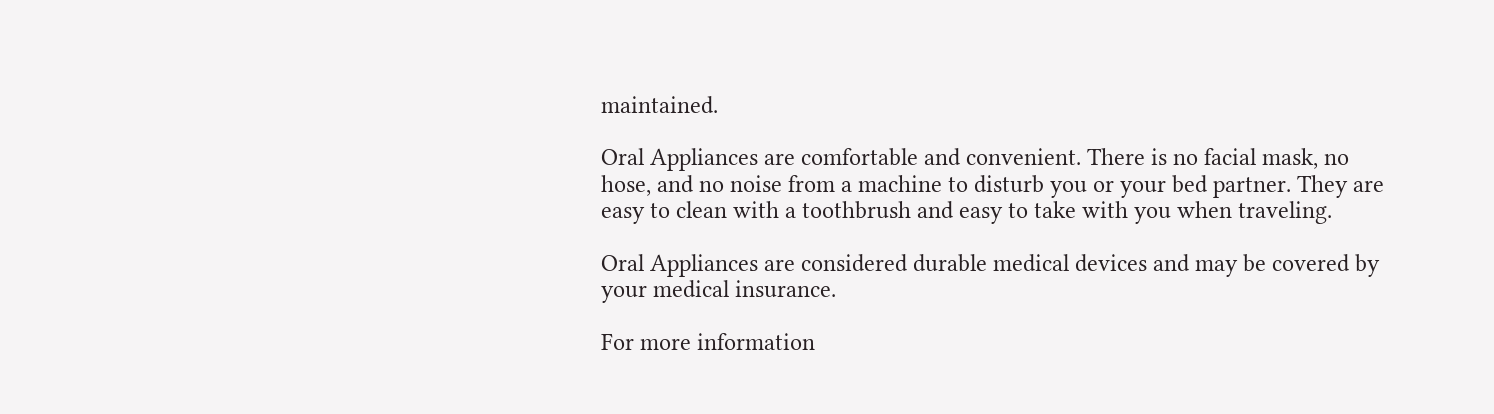maintained.

Oral Appliances are comfortable and convenient. There is no facial mask, no hose, and no noise from a machine to disturb you or your bed partner. They are easy to clean with a toothbrush and easy to take with you when traveling.

Oral Appliances are considered durable medical devices and may be covered by your medical insurance.

For more information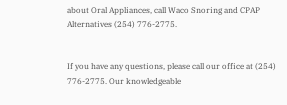about Oral Appliances, call Waco Snoring and CPAP Alternatives (254) 776-2775.


If you have any questions, please call our office at (254) 776-2775. Our knowledgeable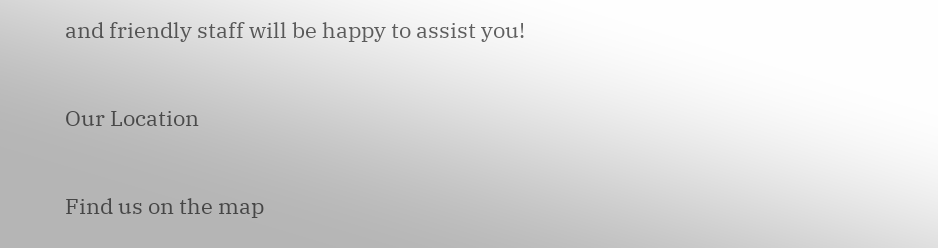and friendly staff will be happy to assist you!

Our Location

Find us on the map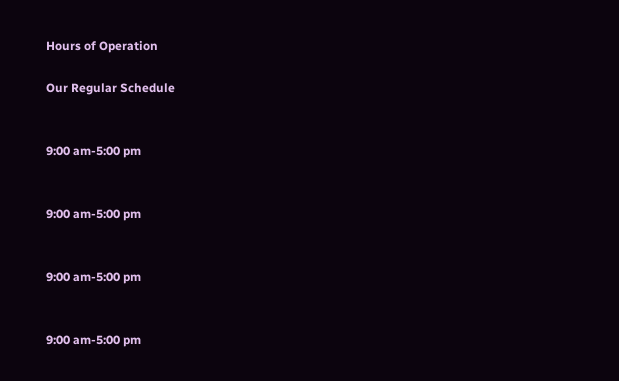Hours of Operation

Our Regular Schedule


9:00 am-5:00 pm


9:00 am-5:00 pm


9:00 am-5:00 pm


9:00 am-5:00 pm